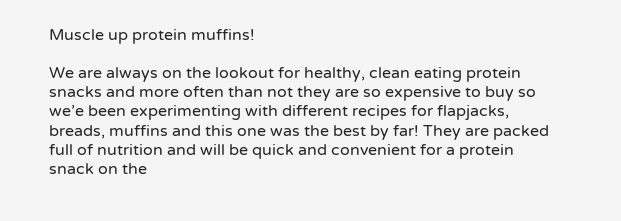Muscle up protein muffins!

We are always on the lookout for healthy, clean eating protein snacks and more often than not they are so expensive to buy so we’e been experimenting with different recipes for flapjacks, breads, muffins and this one was the best by far! They are packed full of nutrition and will be quick and convenient for a protein snack on the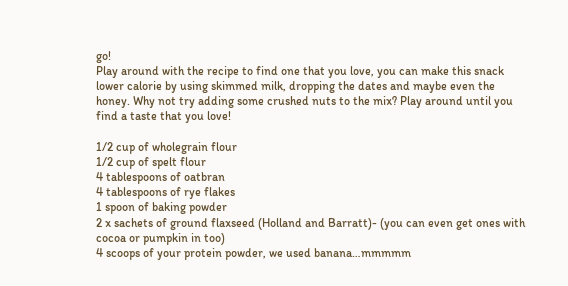go!
Play around with the recipe to find one that you love, you can make this snack lower calorie by using skimmed milk, dropping the dates and maybe even the honey. Why not try adding some crushed nuts to the mix? Play around until you find a taste that you love!

1/2 cup of wholegrain flour
1/2 cup of spelt flour
4 tablespoons of oatbran
4 tablespoons of rye flakes
1 spoon of baking powder
2 x sachets of ground flaxseed (Holland and Barratt)- (you can even get ones with cocoa or pumpkin in too)
4 scoops of your protein powder, we used banana…mmmmm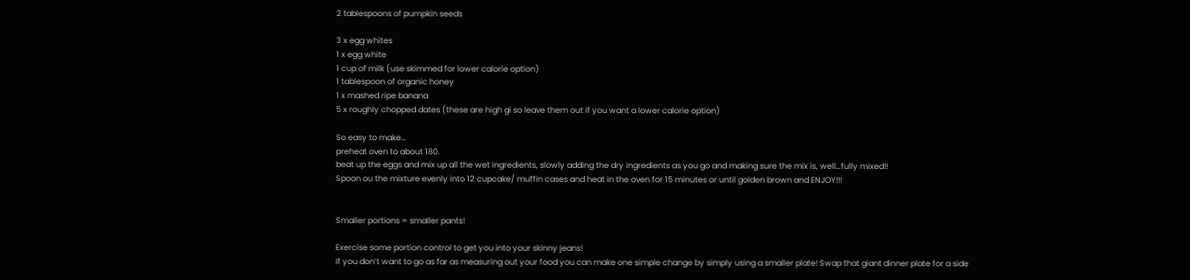2 tablespoons of pumpkin seeds

3 x egg whites
1 x egg white
1 cup of milk (use skimmed for lower calorie option)
1 tablespoon of organic honey
1 x mashed ripe banana
5 x roughly chopped dates (these are high gi so leave them out if you want a lower calorie option)

So easy to make…
preheat oven to about 180.
beat up the eggs and mix up all the wet ingredients, slowly adding the dry ingredients as you go and making sure the mix is, well…fully mixed!!
Spoon ou the mixture evenly into 12 cupcake/ muffin cases and heat in the oven for 15 minutes or until golden brown and ENJOY!!!


Smaller portions = smaller pants!

Exercise some portion control to get you into your skinny jeans!
If you don’t want to go as far as measuring out your food you can make one simple change by simply using a smaller plate! Swap that giant dinner plate for a side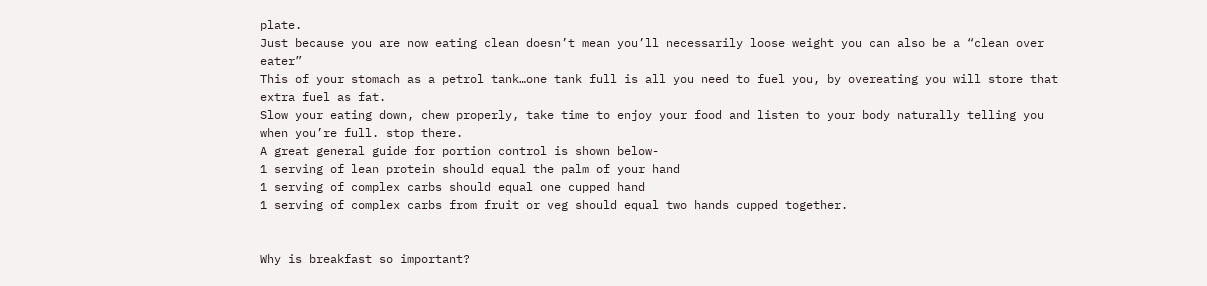plate.
Just because you are now eating clean doesn’t mean you’ll necessarily loose weight you can also be a “clean over eater”
This of your stomach as a petrol tank…one tank full is all you need to fuel you, by overeating you will store that extra fuel as fat.
Slow your eating down, chew properly, take time to enjoy your food and listen to your body naturally telling you when you’re full. stop there.
A great general guide for portion control is shown below-
1 serving of lean protein should equal the palm of your hand
1 serving of complex carbs should equal one cupped hand
1 serving of complex carbs from fruit or veg should equal two hands cupped together.


Why is breakfast so important?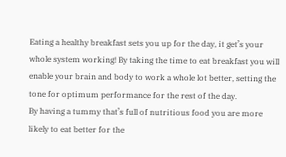Eating a healthy breakfast sets you up for the day, it get’s your whole system working! By taking the time to eat breakfast you will enable your brain and body to work a whole lot better, setting the tone for optimum performance for the rest of the day.
By having a tummy that’s full of nutritious food you are more likely to eat better for the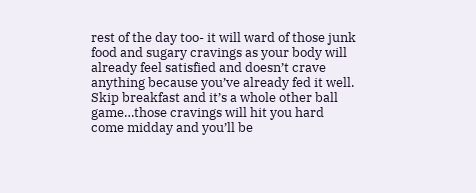rest of the day too- it will ward of those junk food and sugary cravings as your body will already feel satisfied and doesn’t crave anything because you’ve already fed it well. Skip breakfast and it’s a whole other ball game…those cravings will hit you hard come midday and you’ll be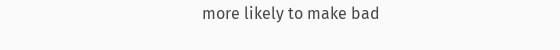more likely to make bad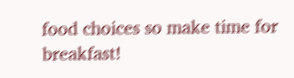food choices so make time for breakfast!